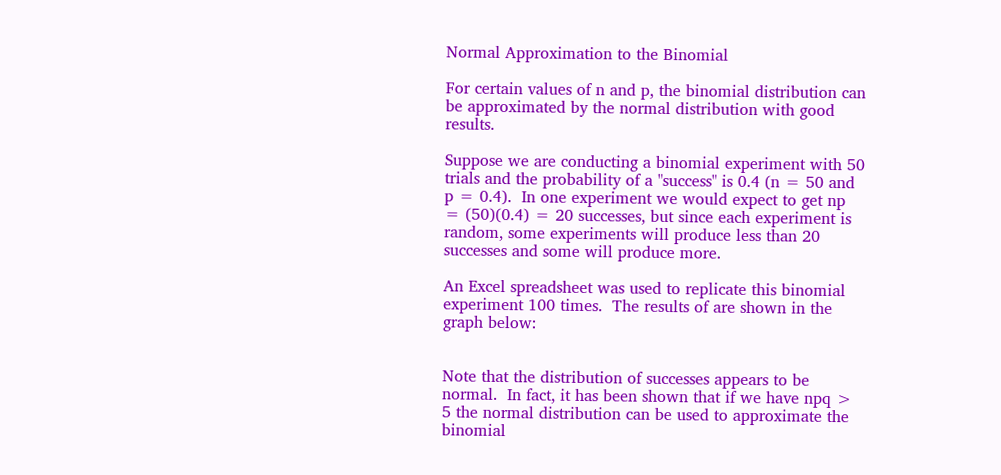Normal Approximation to the Binomial

For certain values of n and p, the binomial distribution can be approximated by the normal distribution with good results.

Suppose we are conducting a binomial experiment with 50 trials and the probability of a "success" is 0.4 (n = 50 and p = 0.4).  In one experiment we would expect to get np = (50)(0.4) = 20 successes, but since each experiment is random, some experiments will produce less than 20 successes and some will produce more.

An Excel spreadsheet was used to replicate this binomial experiment 100 times.  The results of are shown in the graph below:


Note that the distribution of successes appears to be normal.  In fact, it has been shown that if we have npq > 5 the normal distribution can be used to approximate the binomial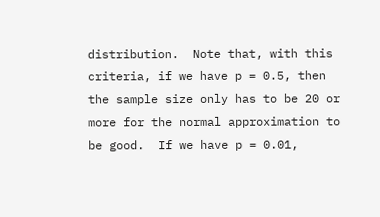distribution.  Note that, with this criteria, if we have p = 0.5, then the sample size only has to be 20 or more for the normal approximation to be good.  If we have p = 0.01,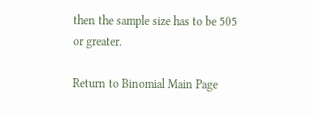then the sample size has to be 505 or greater.

Return to Binomial Main Page